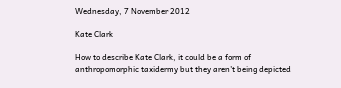Wednesday, 7 November 2012

Kate Clark

How to describe Kate Clark, it could be a form of anthropomorphic taxidermy but they aren't being depicted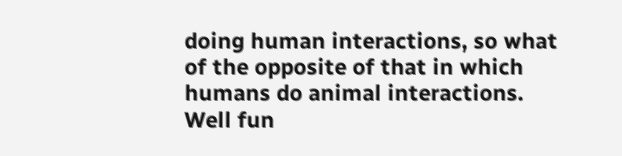doing human interactions, so what of the opposite of that in which humans do animal interactions. Well fun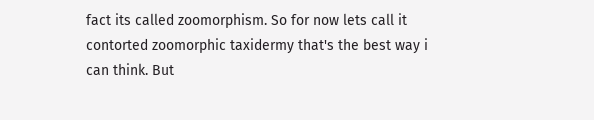fact its called zoomorphism. So for now lets call it contorted zoomorphic taxidermy that's the best way i can think. But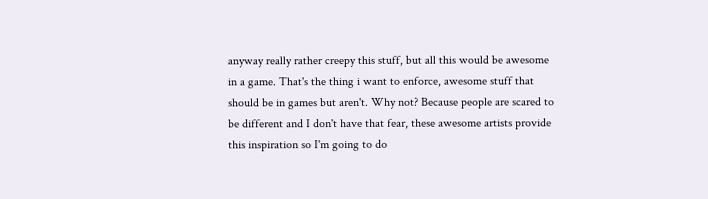anyway really rather creepy this stuff, but all this would be awesome in a game. That's the thing i want to enforce, awesome stuff that should be in games but aren't. Why not? Because people are scared to be different and I don't have that fear, these awesome artists provide this inspiration so I'm going to do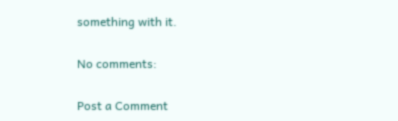something with it.

No comments:

Post a Comment